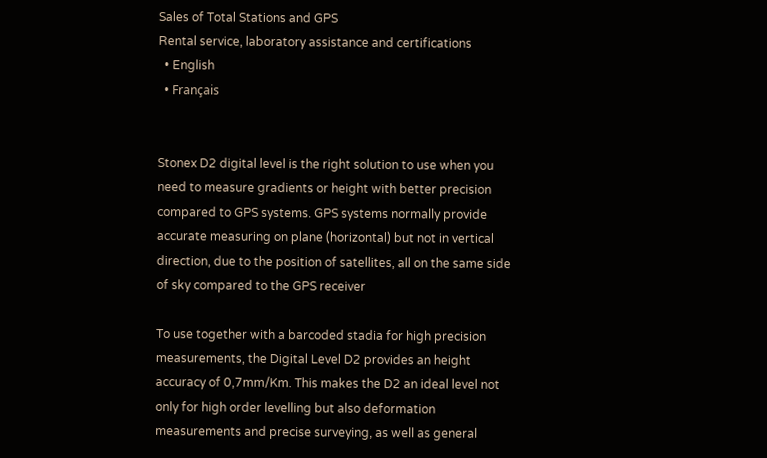Sales of Total Stations and GPS
Rental service, laboratory assistance and certifications
  • English
  • Français


Stonex D2 digital level is the right solution to use when you need to measure gradients or height with better precision compared to GPS systems. GPS systems normally provide accurate measuring on plane (horizontal) but not in vertical direction, due to the position of satellites, all on the same side of sky compared to the GPS receiver

To use together with a barcoded stadia for high precision measurements, the Digital Level D2 provides an height accuracy of 0,7mm/Km. This makes the D2 an ideal level not only for high order levelling but also deformation measurements and precise surveying, as well as general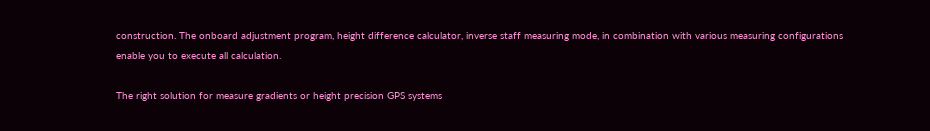construction. The onboard adjustment program, height difference calculator, inverse staff measuring mode, in combination with various measuring configurations enable you to execute all calculation.

The right solution for measure gradients or height precision GPS systems